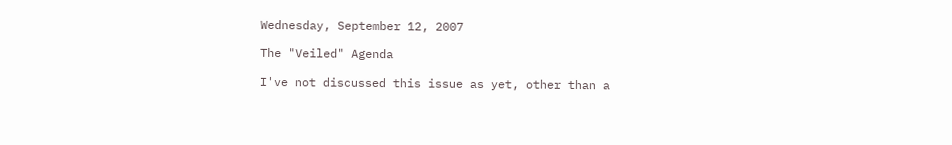Wednesday, September 12, 2007

The "Veiled" Agenda

I've not discussed this issue as yet, other than a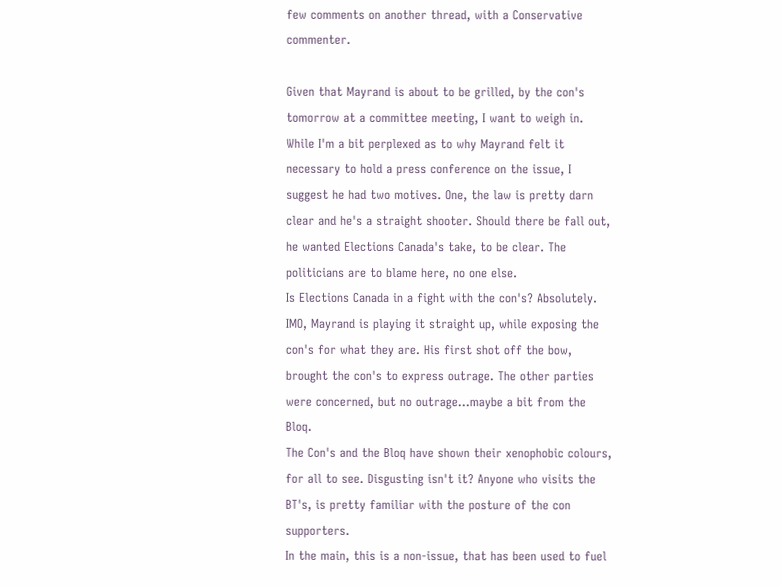few comments on another thread, with a Conservative commenter.

Given that Mayrand is about to be grilled, by the con's tomorrow at a committee meeting, I want to weigh in.
While I'm a bit perplexed as to why Mayrand felt it necessary to hold a press conference on the issue, I suggest he had two motives. One, the law is pretty darn clear and he's a straight shooter. Should there be fall out, he wanted Elections Canada's take, to be clear. The politicians are to blame here, no one else.
Is Elections Canada in a fight with the con's? Absolutely. IMO, Mayrand is playing it straight up, while exposing the con's for what they are. His first shot off the bow, brought the con's to express outrage. The other parties were concerned, but no outrage...maybe a bit from the Bloq.
The Con's and the Bloq have shown their xenophobic colours, for all to see. Disgusting isn't it? Anyone who visits the BT's, is pretty familiar with the posture of the con supporters.
In the main, this is a non-issue, that has been used to fuel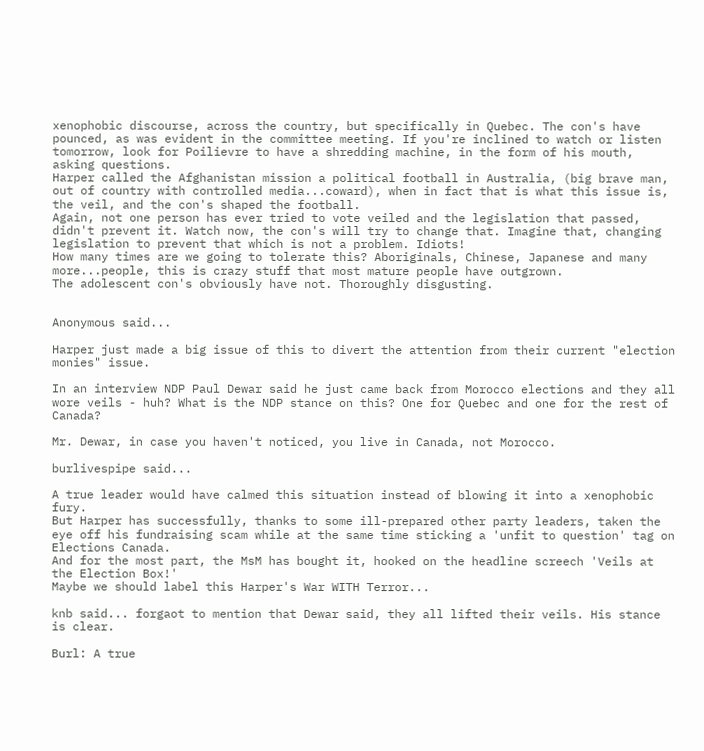xenophobic discourse, across the country, but specifically in Quebec. The con's have pounced, as was evident in the committee meeting. If you're inclined to watch or listen tomorrow, look for Poilievre to have a shredding machine, in the form of his mouth, asking questions.
Harper called the Afghanistan mission a political football in Australia, (big brave man, out of country with controlled media...coward), when in fact that is what this issue is, the veil, and the con's shaped the football.
Again, not one person has ever tried to vote veiled and the legislation that passed, didn't prevent it. Watch now, the con's will try to change that. Imagine that, changing legislation to prevent that which is not a problem. Idiots!
How many times are we going to tolerate this? Aboriginals, Chinese, Japanese and many more...people, this is crazy stuff that most mature people have outgrown.
The adolescent con's obviously have not. Thoroughly disgusting.


Anonymous said...

Harper just made a big issue of this to divert the attention from their current "election monies" issue.

In an interview NDP Paul Dewar said he just came back from Morocco elections and they all wore veils - huh? What is the NDP stance on this? One for Quebec and one for the rest of Canada?

Mr. Dewar, in case you haven't noticed, you live in Canada, not Morocco.

burlivespipe said...

A true leader would have calmed this situation instead of blowing it into a xenophobic fury.
But Harper has successfully, thanks to some ill-prepared other party leaders, taken the eye off his fundraising scam while at the same time sticking a 'unfit to question' tag on Elections Canada.
And for the most part, the MsM has bought it, hooked on the headline screech 'Veils at the Election Box!'
Maybe we should label this Harper's War WITH Terror...

knb said... forgaot to mention that Dewar said, they all lifted their veils. His stance is clear.

Burl: A true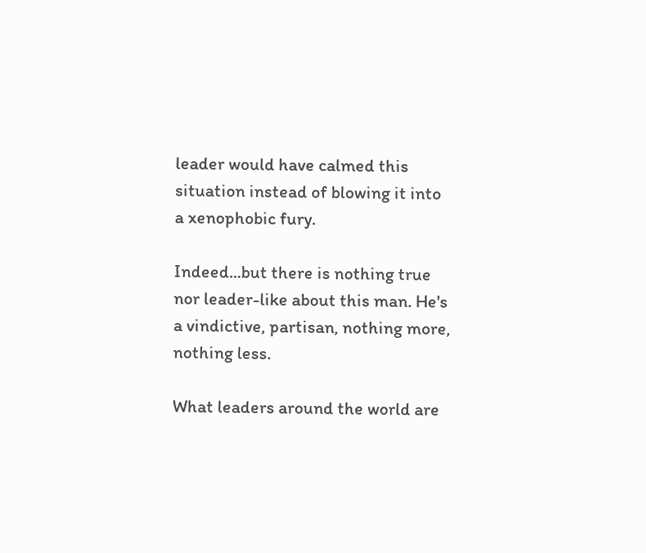leader would have calmed this situation instead of blowing it into a xenophobic fury.

Indeed...but there is nothing true nor leader-like about this man. He's a vindictive, partisan, nothing more, nothing less.

What leaders around the world are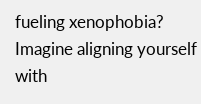fueling xenophobia? Imagine aligning yourself with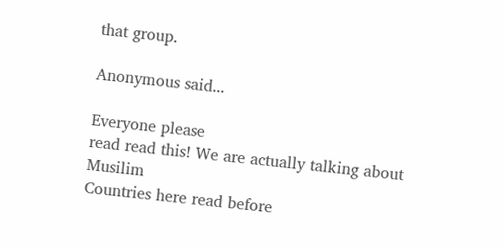that group.

Anonymous said...

Everyone please
read read this! We are actually talking about Musilim
Countries here read before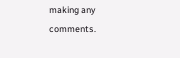making any comments.